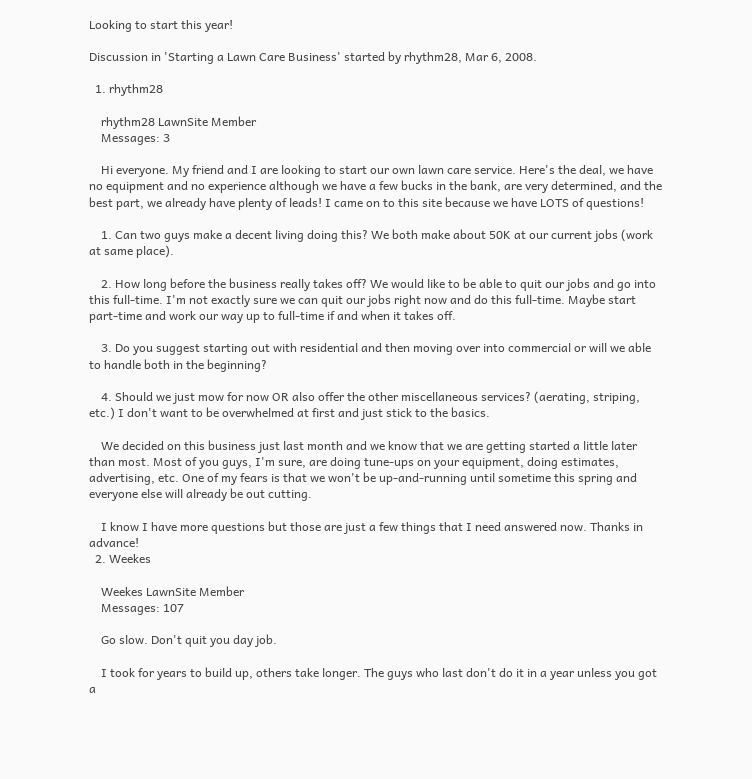Looking to start this year!

Discussion in 'Starting a Lawn Care Business' started by rhythm28, Mar 6, 2008.

  1. rhythm28

    rhythm28 LawnSite Member
    Messages: 3

    Hi everyone. My friend and I are looking to start our own lawn care service. Here's the deal, we have no equipment and no experience although we have a few bucks in the bank, are very determined, and the best part, we already have plenty of leads! I came on to this site because we have LOTS of questions!

    1. Can two guys make a decent living doing this? We both make about 50K at our current jobs (work at same place).

    2. How long before the business really takes off? We would like to be able to quit our jobs and go into this full-time. I'm not exactly sure we can quit our jobs right now and do this full-time. Maybe start part-time and work our way up to full-time if and when it takes off.

    3. Do you suggest starting out with residential and then moving over into commercial or will we able to handle both in the beginning?

    4. Should we just mow for now OR also offer the other miscellaneous services? (aerating, striping, etc.) I don't want to be overwhelmed at first and just stick to the basics.

    We decided on this business just last month and we know that we are getting started a little later than most. Most of you guys, I'm sure, are doing tune-ups on your equipment, doing estimates, advertising, etc. One of my fears is that we won't be up-and-running until sometime this spring and everyone else will already be out cutting.

    I know I have more questions but those are just a few things that I need answered now. Thanks in advance!
  2. Weekes

    Weekes LawnSite Member
    Messages: 107

    Go slow. Don't quit you day job.

    I took for years to build up, others take longer. The guys who last don't do it in a year unless you got a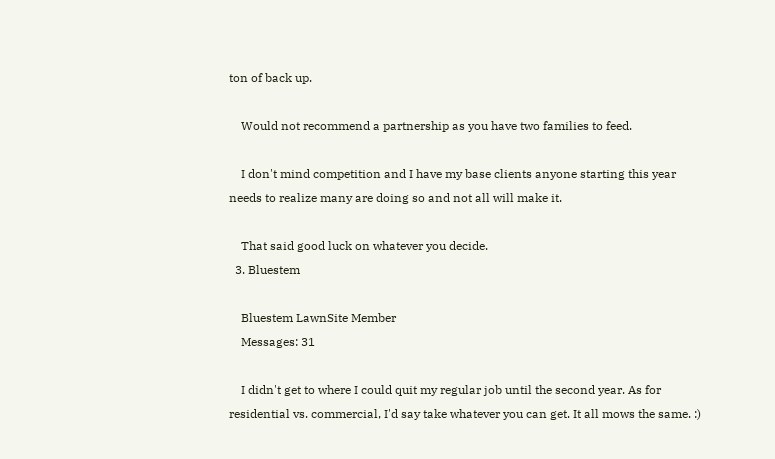ton of back up.

    Would not recommend a partnership as you have two families to feed.

    I don't mind competition and I have my base clients anyone starting this year needs to realize many are doing so and not all will make it.

    That said good luck on whatever you decide.
  3. Bluestem

    Bluestem LawnSite Member
    Messages: 31

    I didn't get to where I could quit my regular job until the second year. As for residential vs. commercial, I'd say take whatever you can get. It all mows the same. :)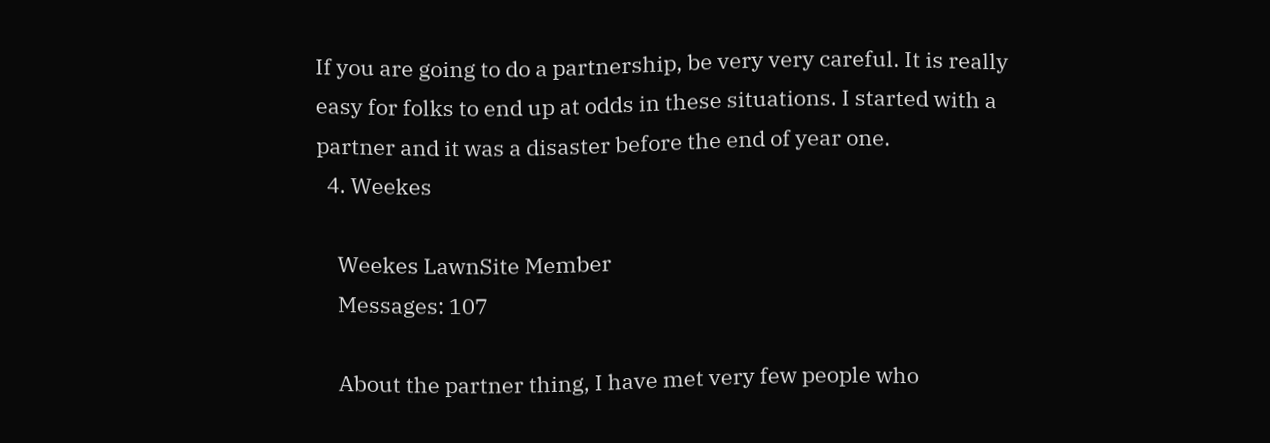If you are going to do a partnership, be very very careful. It is really easy for folks to end up at odds in these situations. I started with a partner and it was a disaster before the end of year one.
  4. Weekes

    Weekes LawnSite Member
    Messages: 107

    About the partner thing, I have met very few people who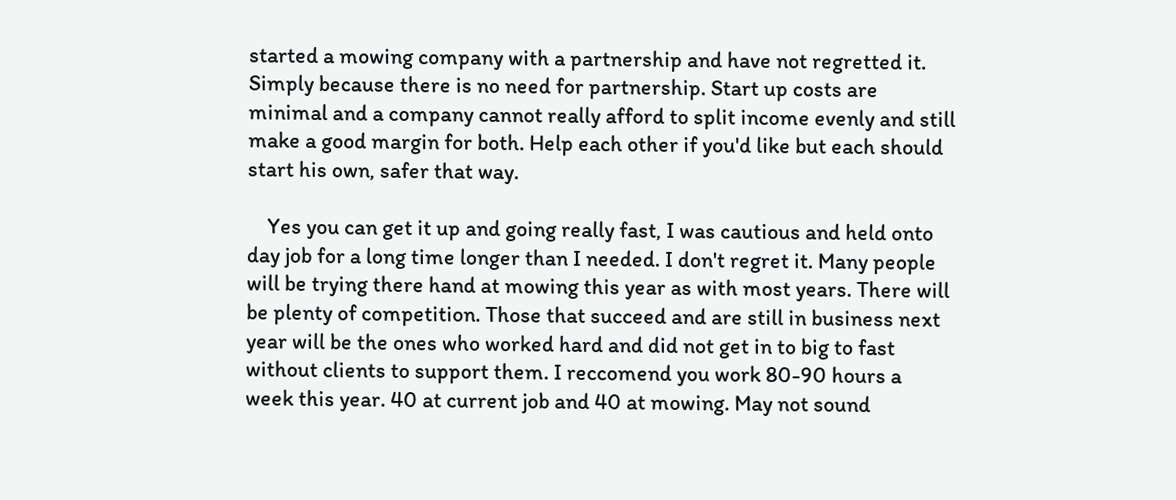started a mowing company with a partnership and have not regretted it. Simply because there is no need for partnership. Start up costs are minimal and a company cannot really afford to split income evenly and still make a good margin for both. Help each other if you'd like but each should start his own, safer that way.

    Yes you can get it up and going really fast, I was cautious and held onto day job for a long time longer than I needed. I don't regret it. Many people will be trying there hand at mowing this year as with most years. There will be plenty of competition. Those that succeed and are still in business next year will be the ones who worked hard and did not get in to big to fast without clients to support them. I reccomend you work 80-90 hours a week this year. 40 at current job and 40 at mowing. May not sound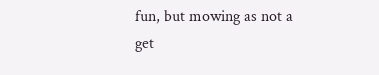fun, but mowing as not a get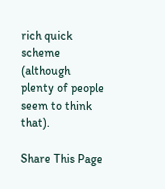rich quick scheme (although plenty of people seem to think that).

Share This Page